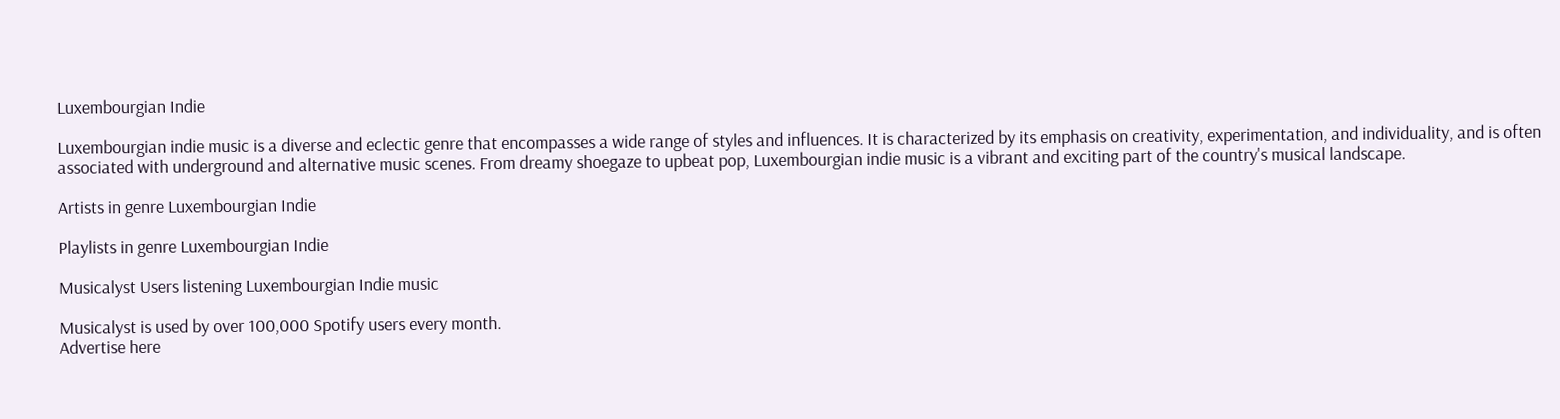Luxembourgian Indie

Luxembourgian indie music is a diverse and eclectic genre that encompasses a wide range of styles and influences. It is characterized by its emphasis on creativity, experimentation, and individuality, and is often associated with underground and alternative music scenes. From dreamy shoegaze to upbeat pop, Luxembourgian indie music is a vibrant and exciting part of the country's musical landscape.

Artists in genre Luxembourgian Indie

Playlists in genre Luxembourgian Indie

Musicalyst Users listening Luxembourgian Indie music

Musicalyst is used by over 100,000 Spotify users every month.
Advertise here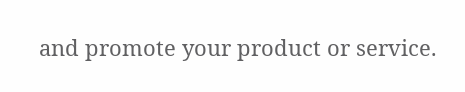and promote your product or service.